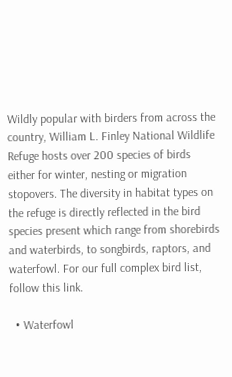Wildly popular with birders from across the country, William L. Finley National Wildlife Refuge hosts over 200 species of birds either for winter, nesting or migration stopovers. The diversity in habitat types on the refuge is directly reflected in the bird species present which range from shorebirds and waterbirds, to songbirds, raptors, and waterfowl. For our full complex bird list, follow this link.

  • Waterfowl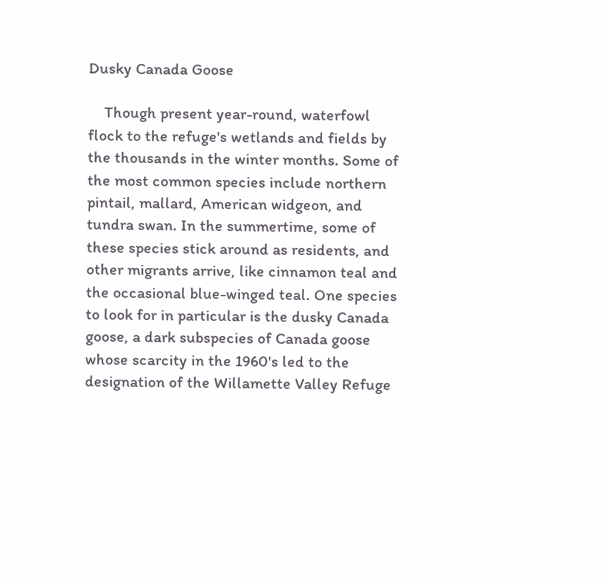Dusky Canada Goose

    Though present year-round, waterfowl flock to the refuge's wetlands and fields by the thousands in the winter months. Some of the most common species include northern pintail, mallard, American widgeon, and tundra swan. In the summertime, some of these species stick around as residents, and other migrants arrive, like cinnamon teal and the occasional blue-winged teal. One species to look for in particular is the dusky Canada goose, a dark subspecies of Canada goose whose scarcity in the 1960's led to the designation of the Willamette Valley Refuge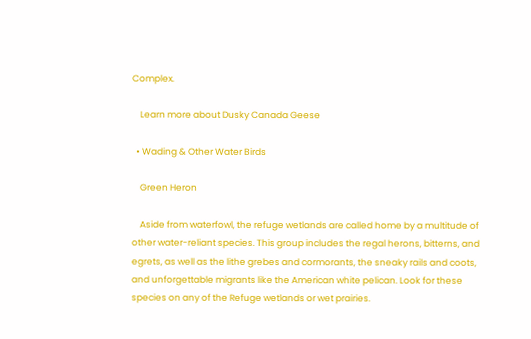Complex.

    Learn more about Dusky Canada Geese

  • Wading & Other Water Birds

    Green Heron

    Aside from waterfowl, the refuge wetlands are called home by a multitude of other water-reliant species. This group includes the regal herons, bitterns, and egrets, as well as the lithe grebes and cormorants, the sneaky rails and coots, and unforgettable migrants like the American white pelican. Look for these species on any of the Refuge wetlands or wet prairies.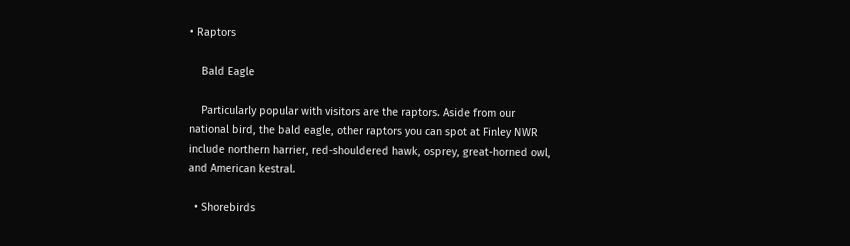• Raptors

    Bald Eagle

    Particularly popular with visitors are the raptors. Aside from our national bird, the bald eagle, other raptors you can spot at Finley NWR include northern harrier, red-shouldered hawk, osprey, great-horned owl, and American kestral.

  • Shorebirds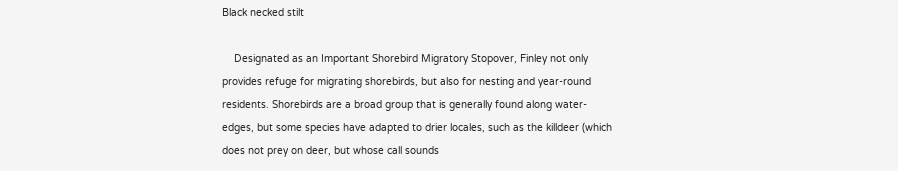Black necked stilt

    Designated as an Important Shorebird Migratory Stopover, Finley not only provides refuge for migrating shorebirds, but also for nesting and year-round residents. Shorebirds are a broad group that is generally found along water-edges, but some species have adapted to drier locales, such as the killdeer (which does not prey on deer, but whose call sounds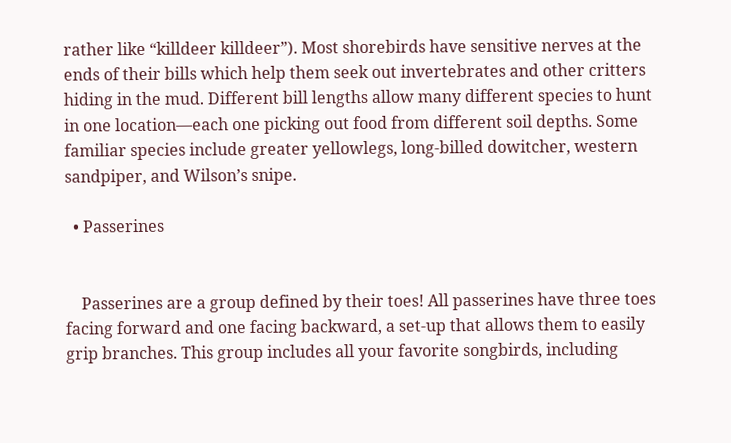rather like “killdeer killdeer”). Most shorebirds have sensitive nerves at the ends of their bills which help them seek out invertebrates and other critters hiding in the mud. Different bill lengths allow many different species to hunt in one location—each one picking out food from different soil depths. Some familiar species include greater yellowlegs, long-billed dowitcher, western sandpiper, and Wilson’s snipe.

  • Passerines


    Passerines are a group defined by their toes! All passerines have three toes facing forward and one facing backward, a set-up that allows them to easily grip branches. This group includes all your favorite songbirds, including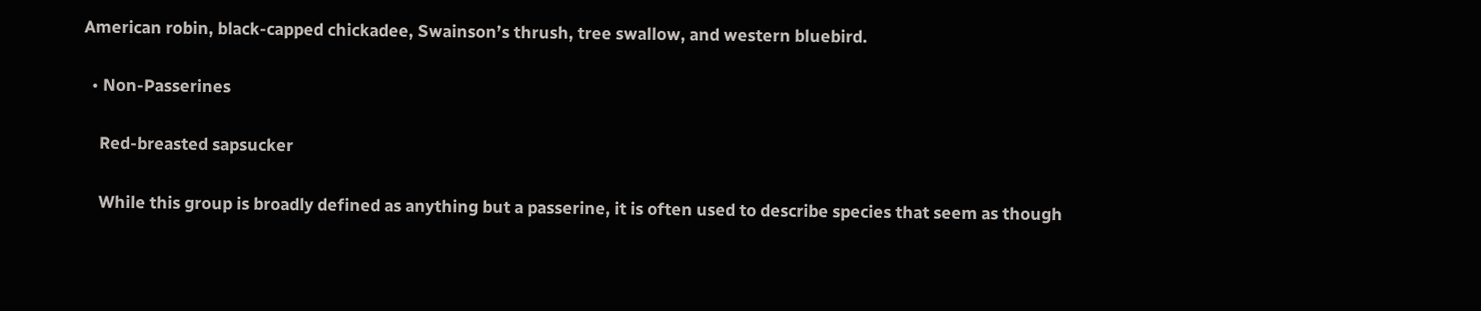American robin, black-capped chickadee, Swainson’s thrush, tree swallow, and western bluebird.

  • Non-Passerines

    Red-breasted sapsucker

    While this group is broadly defined as anything but a passerine, it is often used to describe species that seem as though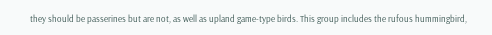they should be passerines but are not, as well as upland game-type birds. This group includes the rufous hummingbird,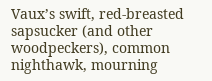Vaux’s swift, red-breasted sapsucker (and other woodpeckers), common nighthawk, mourning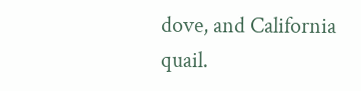dove, and California quail.